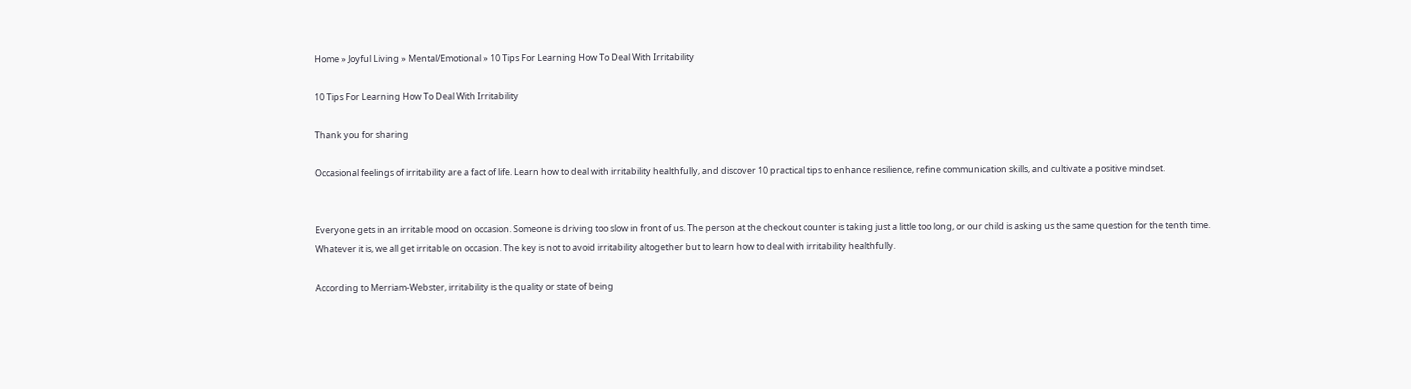Home » Joyful Living » Mental/Emotional » 10 Tips For Learning How To Deal With Irritability

10 Tips For Learning How To Deal With Irritability

Thank you for sharing

Occasional feelings of irritability are a fact of life. Learn how to deal with irritability healthfully, and discover 10 practical tips to enhance resilience, refine communication skills, and cultivate a positive mindset.


Everyone gets in an irritable mood on occasion. Someone is driving too slow in front of us. The person at the checkout counter is taking just a little too long, or our child is asking us the same question for the tenth time. Whatever it is, we all get irritable on occasion. The key is not to avoid irritability altogether but to learn how to deal with irritability healthfully.

According to Merriam-Webster, irritability is the quality or state of being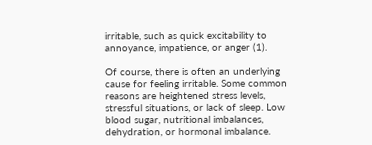irritable, such as quick excitability to annoyance, impatience, or anger (1).

Of course, there is often an underlying cause for feeling irritable. Some common reasons are heightened stress levels, stressful situations, or lack of sleep. Low blood sugar, nutritional imbalances, dehydration, or hormonal imbalance.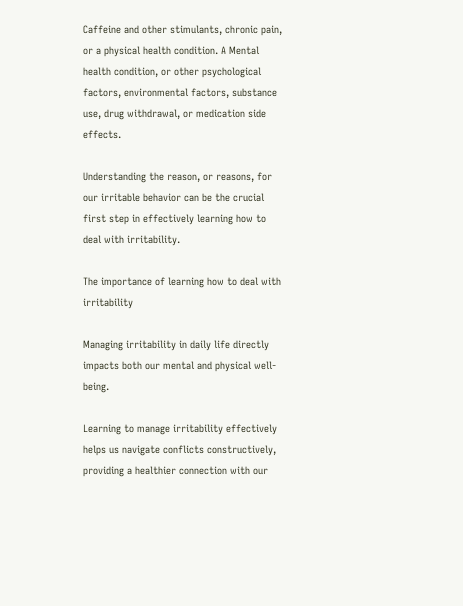Caffeine and other stimulants, chronic pain, or a physical health condition. A Mental health condition, or other psychological factors, environmental factors, substance use, drug withdrawal, or medication side effects.

Understanding the reason, or reasons, for our irritable behavior can be the crucial first step in effectively learning how to deal with irritability.

The importance of learning how to deal with irritability

Managing irritability in daily life directly impacts both our mental and physical well-being.

Learning to manage irritability effectively helps us navigate conflicts constructively, providing a healthier connection with our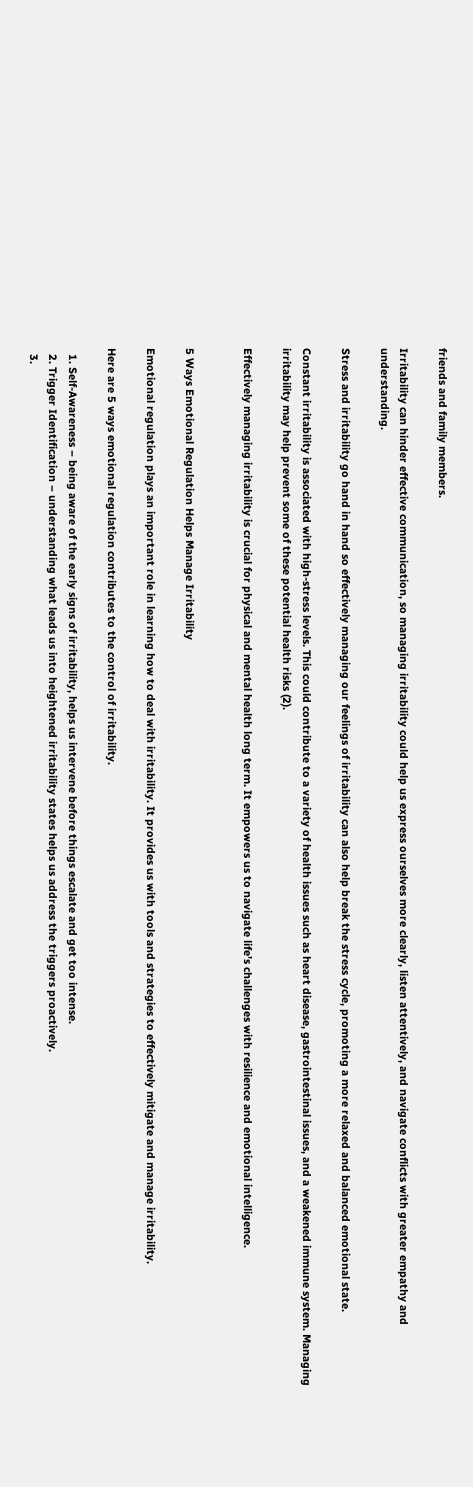friends and family members.

Irritability can hinder effective communication, so managing irritability could help us express ourselves more clearly, listen attentively, and navigate conflicts with greater empathy and understanding.

Stress and irritability go hand in hand so effectively managing our feelings of irritability can also help break the stress cycle, promoting a more relaxed and balanced emotional state.

Constant irritability is associated with high-stress levels. This could contribute to a variety of health issues such as heart disease, gastrointestinal issues, and a weakened immune system. Managing irritability may help prevent some of these potential health risks (2).

Effectively managing irritability is crucial for physical and mental health long term. It empowers us to navigate life’s challenges with resilience and emotional intelligence.


5 Ways Emotional Regulation Helps Manage Irritability

Emotional regulation plays an important role in learning how to deal with irritability. It provides us with tools and strategies to effectively mitigate and manage irritability.

Here are 5 ways emotional regulation contributes to the control of irritability.

  1. Self-Awareness – being aware of the early signs of irritability, helps us intervene before things escalate and get too intense.
  2. Trigger Identification – understanding what leads us into heightened irritability states helps us address the triggers proactively.
  3.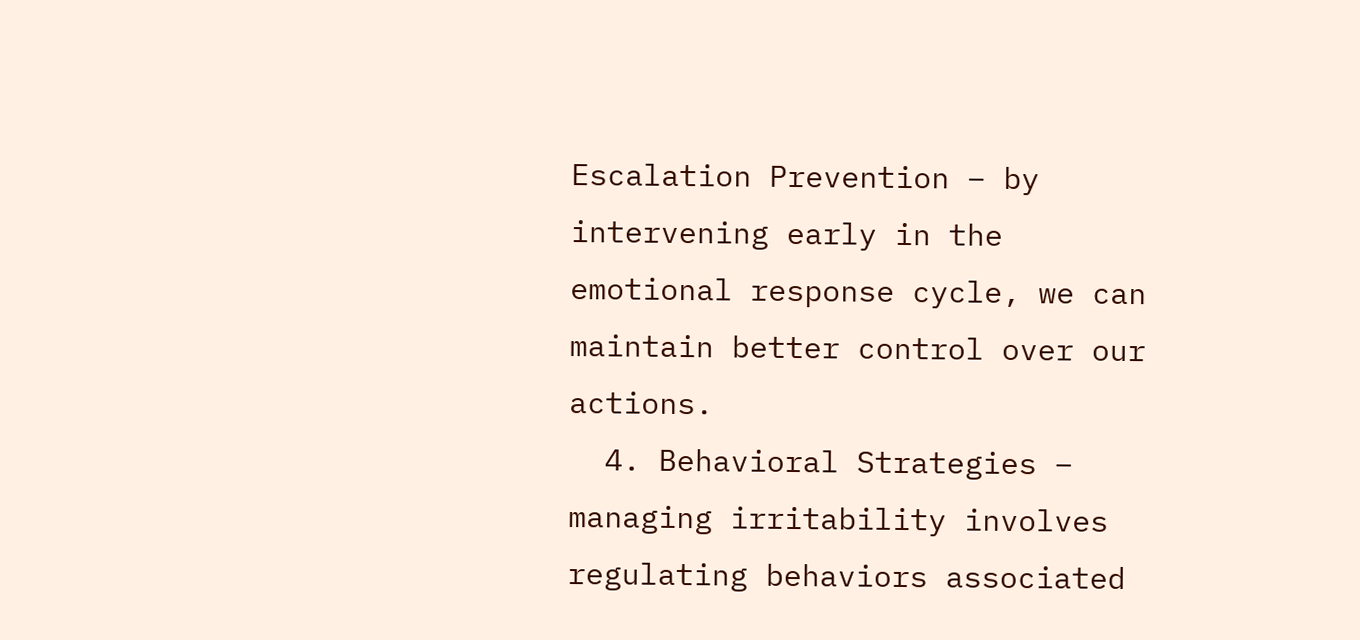Escalation Prevention – by intervening early in the emotional response cycle, we can maintain better control over our actions.
  4. Behavioral Strategies – managing irritability involves regulating behaviors associated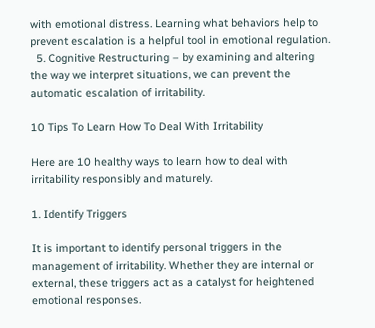with emotional distress. Learning what behaviors help to prevent escalation is a helpful tool in emotional regulation.
  5. Cognitive Restructuring – by examining and altering the way we interpret situations, we can prevent the automatic escalation of irritability.

10 Tips To Learn How To Deal With Irritability

Here are 10 healthy ways to learn how to deal with irritability responsibly and maturely.

1. Identify Triggers

It is important to identify personal triggers in the management of irritability. Whether they are internal or external, these triggers act as a catalyst for heightened emotional responses.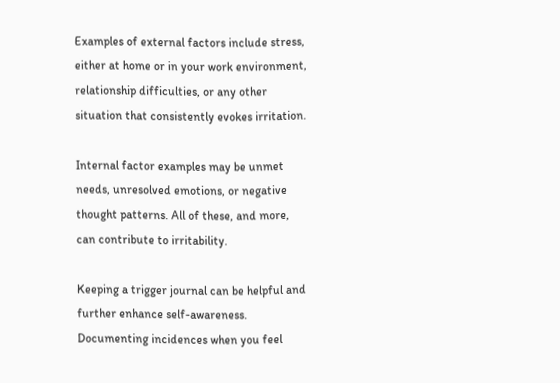Examples of external factors include stress, either at home or in your work environment, relationship difficulties, or any other situation that consistently evokes irritation.

Internal factor examples may be unmet needs, unresolved emotions, or negative thought patterns. All of these, and more, can contribute to irritability.

Keeping a trigger journal can be helpful and further enhance self-awareness. Documenting incidences when you feel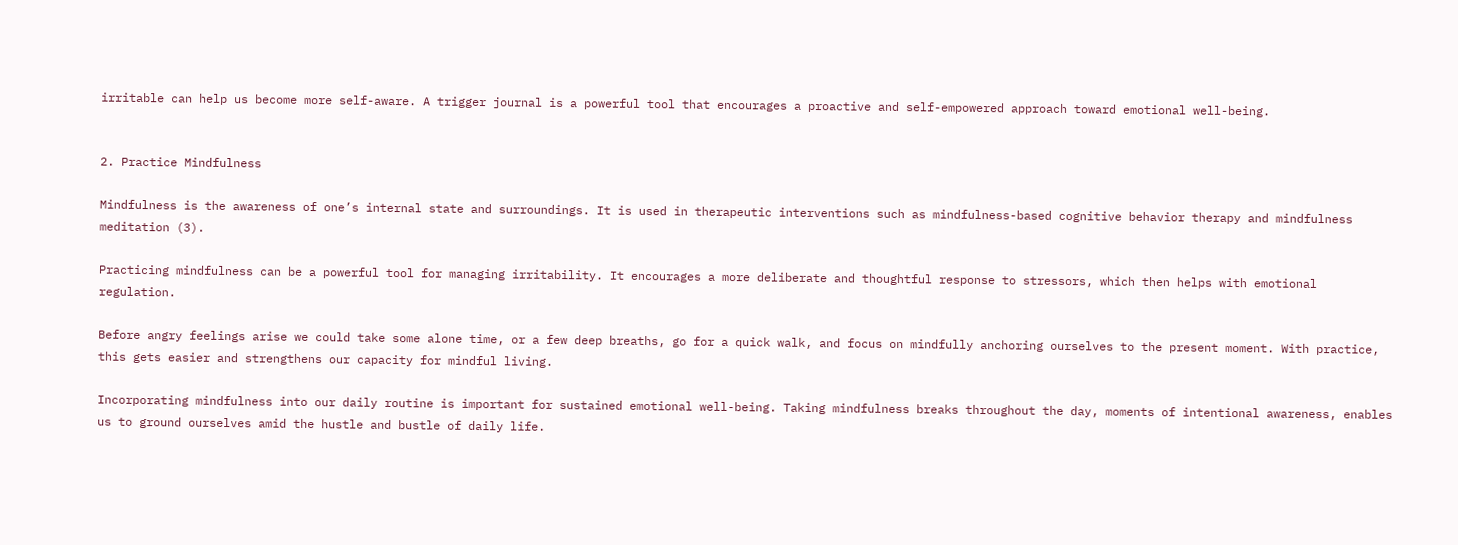irritable can help us become more self-aware. A trigger journal is a powerful tool that encourages a proactive and self-empowered approach toward emotional well-being.


2. Practice Mindfulness

Mindfulness is the awareness of one’s internal state and surroundings. It is used in therapeutic interventions such as mindfulness-based cognitive behavior therapy and mindfulness meditation (3).

Practicing mindfulness can be a powerful tool for managing irritability. It encourages a more deliberate and thoughtful response to stressors, which then helps with emotional regulation.

Before angry feelings arise we could take some alone time, or a few deep breaths, go for a quick walk, and focus on mindfully anchoring ourselves to the present moment. With practice, this gets easier and strengthens our capacity for mindful living.

Incorporating mindfulness into our daily routine is important for sustained emotional well-being. Taking mindfulness breaks throughout the day, moments of intentional awareness, enables us to ground ourselves amid the hustle and bustle of daily life.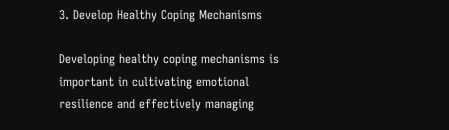3. Develop Healthy Coping Mechanisms

Developing healthy coping mechanisms is important in cultivating emotional resilience and effectively managing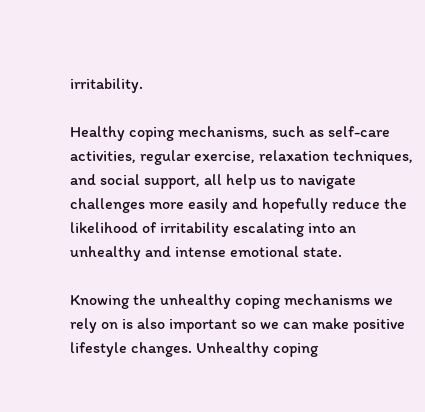irritability.

Healthy coping mechanisms, such as self-care activities, regular exercise, relaxation techniques, and social support, all help us to navigate challenges more easily and hopefully reduce the likelihood of irritability escalating into an unhealthy and intense emotional state.

Knowing the unhealthy coping mechanisms we rely on is also important so we can make positive lifestyle changes. Unhealthy coping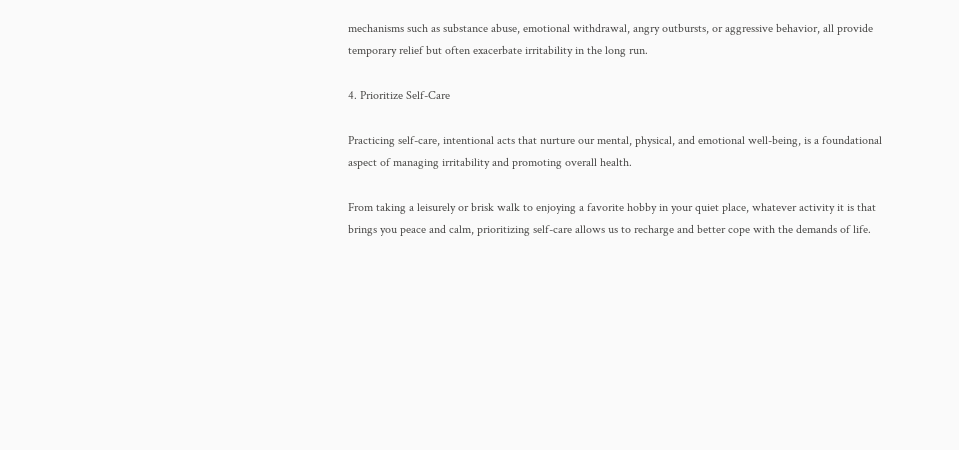mechanisms such as substance abuse, emotional withdrawal, angry outbursts, or aggressive behavior, all provide temporary relief but often exacerbate irritability in the long run.

4. Prioritize Self-Care

Practicing self-care, intentional acts that nurture our mental, physical, and emotional well-being, is a foundational aspect of managing irritability and promoting overall health.

From taking a leisurely or brisk walk to enjoying a favorite hobby in your quiet place, whatever activity it is that brings you peace and calm, prioritizing self-care allows us to recharge and better cope with the demands of life.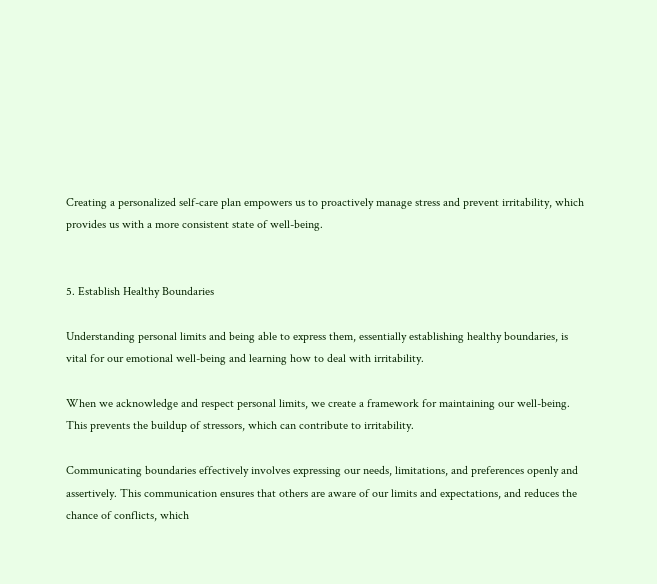Creating a personalized self-care plan empowers us to proactively manage stress and prevent irritability, which provides us with a more consistent state of well-being.


5. Establish Healthy Boundaries

Understanding personal limits and being able to express them, essentially establishing healthy boundaries, is vital for our emotional well-being and learning how to deal with irritability.

When we acknowledge and respect personal limits, we create a framework for maintaining our well-being. This prevents the buildup of stressors, which can contribute to irritability.

Communicating boundaries effectively involves expressing our needs, limitations, and preferences openly and assertively. This communication ensures that others are aware of our limits and expectations, and reduces the chance of conflicts, which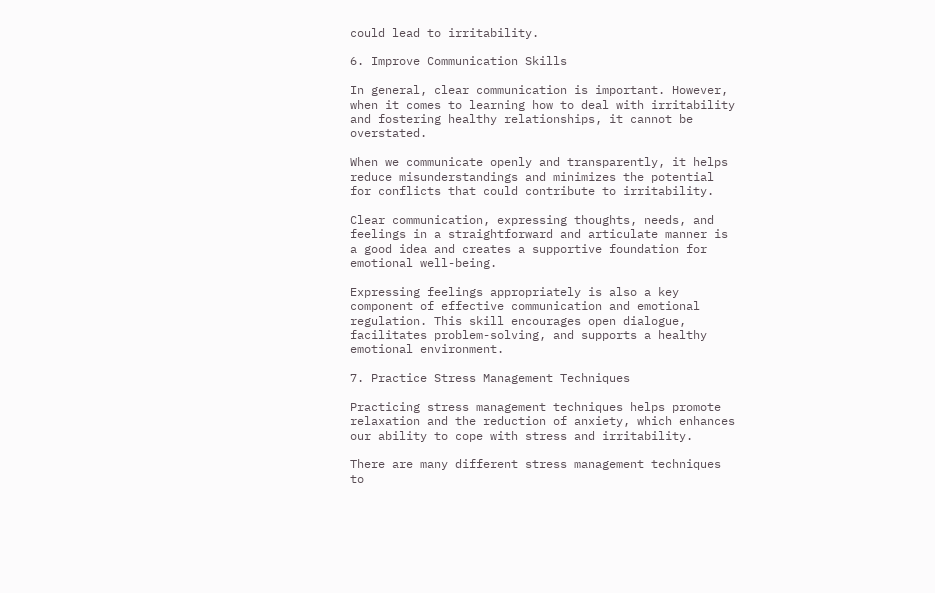could lead to irritability.

6. Improve Communication Skills

In general, clear communication is important. However, when it comes to learning how to deal with irritability and fostering healthy relationships, it cannot be overstated.

When we communicate openly and transparently, it helps reduce misunderstandings and minimizes the potential for conflicts that could contribute to irritability.

Clear communication, expressing thoughts, needs, and feelings in a straightforward and articulate manner is a good idea and creates a supportive foundation for emotional well-being.

Expressing feelings appropriately is also a key component of effective communication and emotional regulation. This skill encourages open dialogue, facilitates problem-solving, and supports a healthy emotional environment.

7. Practice Stress Management Techniques

Practicing stress management techniques helps promote relaxation and the reduction of anxiety, which enhances our ability to cope with stress and irritability.

There are many different stress management techniques to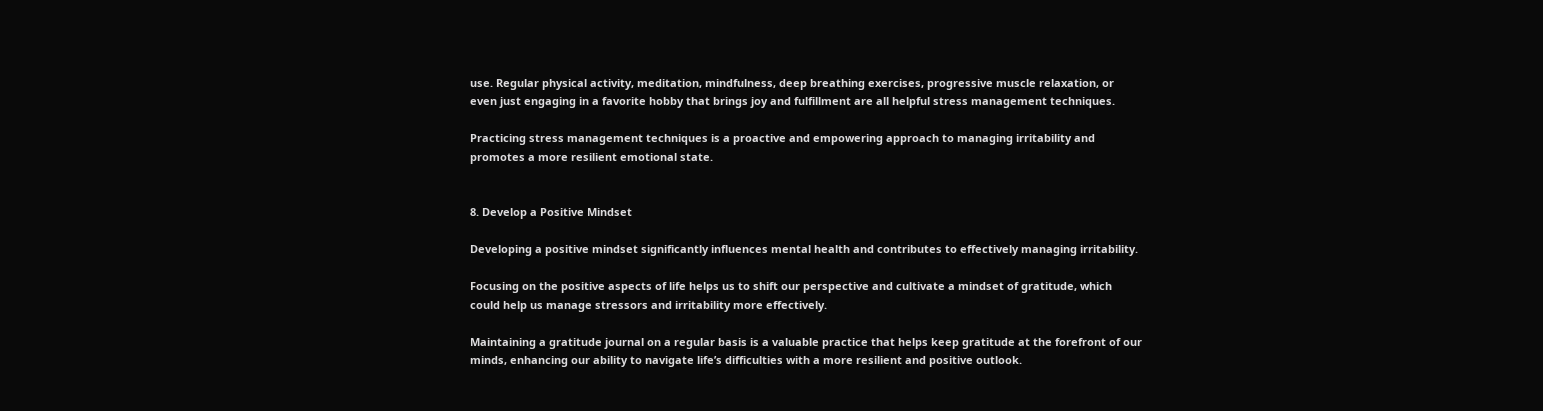use. Regular physical activity, meditation, mindfulness, deep breathing exercises, progressive muscle relaxation, or even just engaging in a favorite hobby that brings joy and fulfillment are all helpful stress management techniques.

Practicing stress management techniques is a proactive and empowering approach to managing irritability and promotes a more resilient emotional state.


8. Develop a Positive Mindset

Developing a positive mindset significantly influences mental health and contributes to effectively managing irritability.

Focusing on the positive aspects of life helps us to shift our perspective and cultivate a mindset of gratitude, which could help us manage stressors and irritability more effectively.

Maintaining a gratitude journal on a regular basis is a valuable practice that helps keep gratitude at the forefront of our minds, enhancing our ability to navigate life’s difficulties with a more resilient and positive outlook.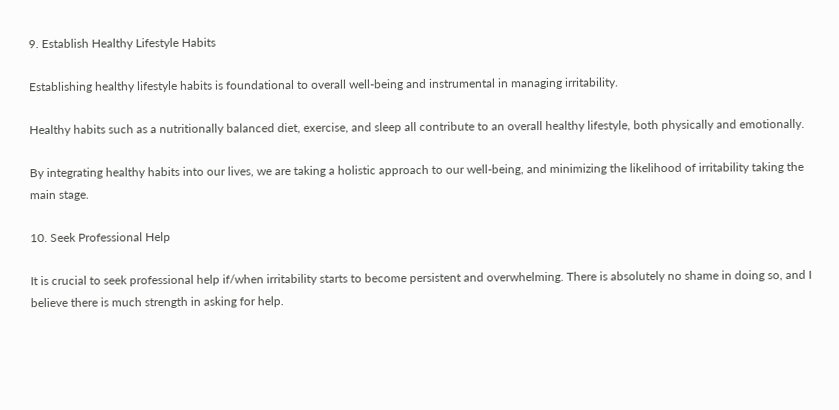9. Establish Healthy Lifestyle Habits

Establishing healthy lifestyle habits is foundational to overall well-being and instrumental in managing irritability.

Healthy habits such as a nutritionally balanced diet, exercise, and sleep all contribute to an overall healthy lifestyle, both physically and emotionally.

By integrating healthy habits into our lives, we are taking a holistic approach to our well-being, and minimizing the likelihood of irritability taking the main stage.

10. Seek Professional Help

It is crucial to seek professional help if/when irritability starts to become persistent and overwhelming. There is absolutely no shame in doing so, and I believe there is much strength in asking for help.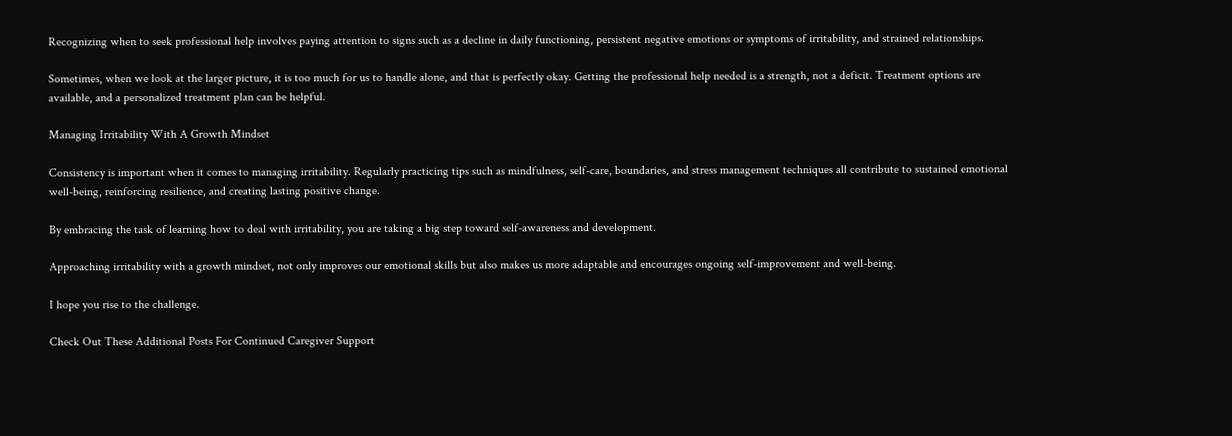Recognizing when to seek professional help involves paying attention to signs such as a decline in daily functioning, persistent negative emotions or symptoms of irritability, and strained relationships.

Sometimes, when we look at the larger picture, it is too much for us to handle alone, and that is perfectly okay. Getting the professional help needed is a strength, not a deficit. Treatment options are available, and a personalized treatment plan can be helpful.

Managing Irritability With A Growth Mindset

Consistency is important when it comes to managing irritability. Regularly practicing tips such as mindfulness, self-care, boundaries, and stress management techniques all contribute to sustained emotional well-being, reinforcing resilience, and creating lasting positive change.

By embracing the task of learning how to deal with irritability, you are taking a big step toward self-awareness and development.

Approaching irritability with a growth mindset, not only improves our emotional skills but also makes us more adaptable and encourages ongoing self-improvement and well-being.

I hope you rise to the challenge.

Check Out These Additional Posts For Continued Caregiver Support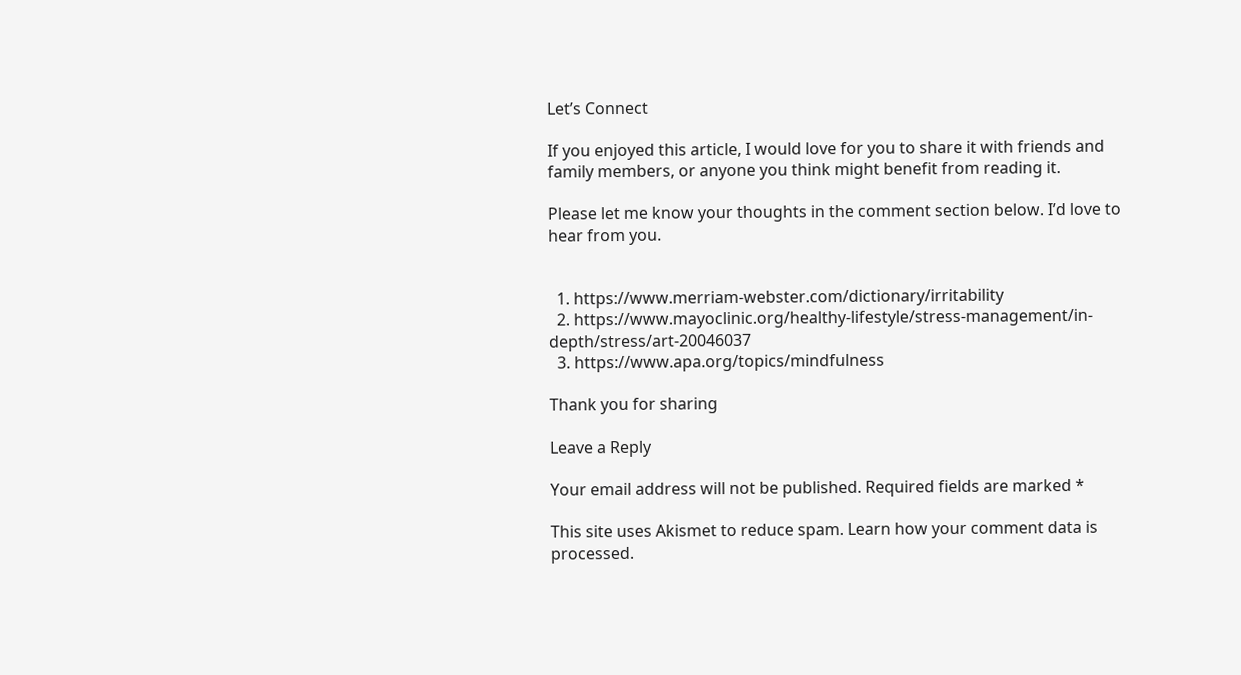Let’s Connect

If you enjoyed this article, I would love for you to share it with friends and family members, or anyone you think might benefit from reading it.

Please let me know your thoughts in the comment section below. I’d love to hear from you.


  1. https://www.merriam-webster.com/dictionary/irritability
  2. https://www.mayoclinic.org/healthy-lifestyle/stress-management/in-depth/stress/art-20046037
  3. https://www.apa.org/topics/mindfulness

Thank you for sharing

Leave a Reply

Your email address will not be published. Required fields are marked *

This site uses Akismet to reduce spam. Learn how your comment data is processed.